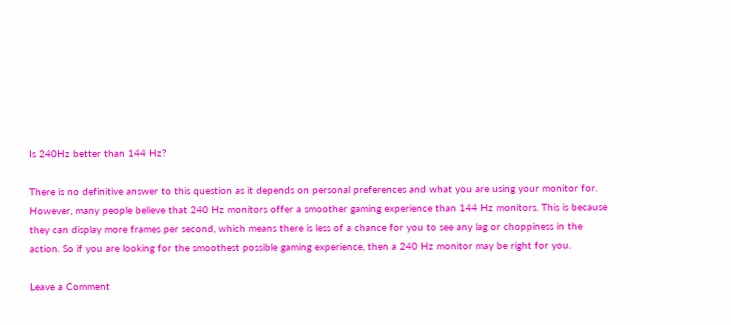Is 240Hz better than 144 Hz?

There is no definitive answer to this question as it depends on personal preferences and what you are using your monitor for. However, many people believe that 240 Hz monitors offer a smoother gaming experience than 144 Hz monitors. This is because they can display more frames per second, which means there is less of a chance for you to see any lag or choppiness in the action. So if you are looking for the smoothest possible gaming experience, then a 240 Hz monitor may be right for you.

Leave a Comment